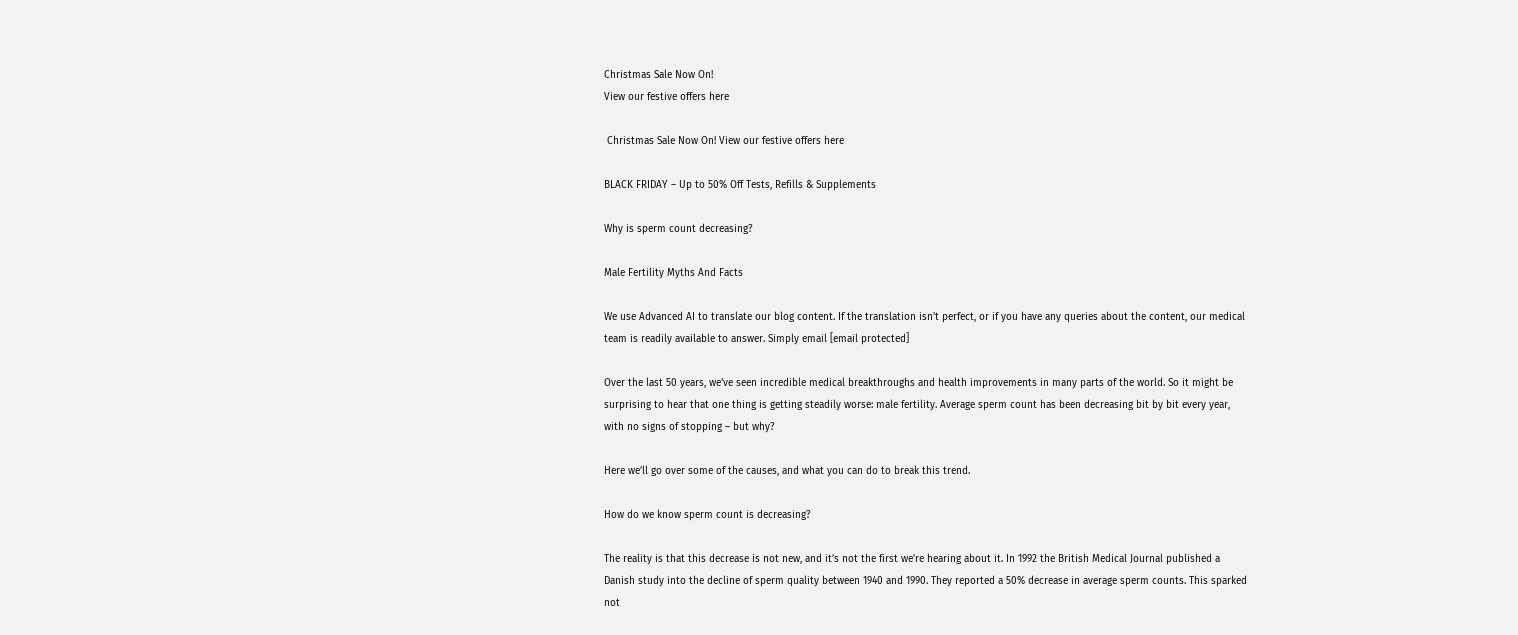Christmas Sale Now On!
View our festive offers here

 Christmas Sale Now On! View our festive offers here

BLACK FRIDAY – Up to 50% Off Tests, Refills & Supplements

Why is sperm count decreasing?

Male Fertility Myths And Facts

We use Advanced AI to translate our blog content. If the translation isn’t perfect, or if you have any queries about the content, our medical team is readily available to answer. Simply email [email protected]

Over the last 50 years, we’ve seen incredible medical breakthroughs and health improvements in many parts of the world. So it might be surprising to hear that one thing is getting steadily worse: male fertility. Average sperm count has been decreasing bit by bit every year, with no signs of stopping – but why?

Here we’ll go over some of the causes, and what you can do to break this trend.

How do we know sperm count is decreasing?

The reality is that this decrease is not new, and it’s not the first we’re hearing about it. In 1992 the British Medical Journal published a Danish study into the decline of sperm quality between 1940 and 1990. They reported a 50% decrease in average sperm counts. This sparked not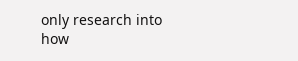only research into how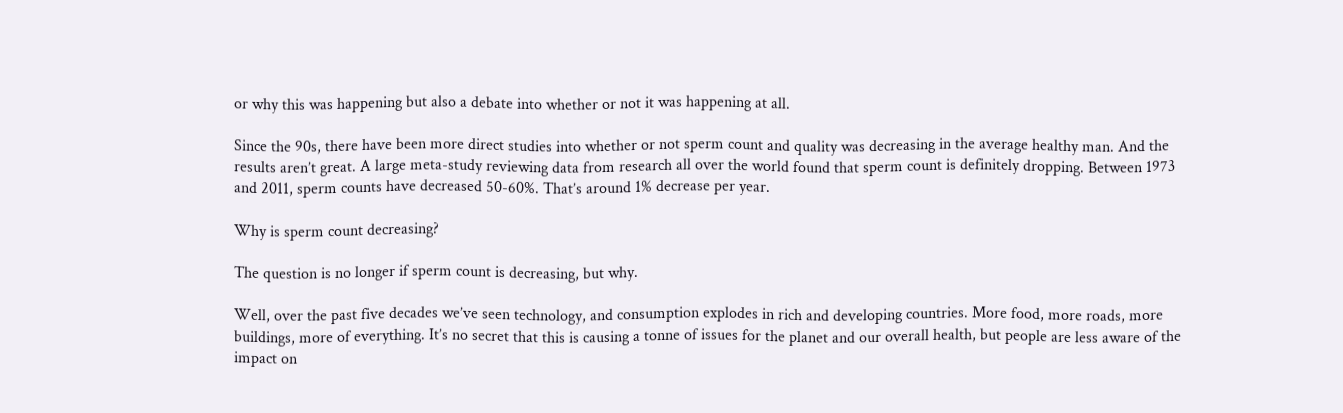or why this was happening but also a debate into whether or not it was happening at all.

Since the 90s, there have been more direct studies into whether or not sperm count and quality was decreasing in the average healthy man. And the results aren’t great. A large meta-study reviewing data from research all over the world found that sperm count is definitely dropping. Between 1973 and 2011, sperm counts have decreased 50-60%. That’s around 1% decrease per year.

Why is sperm count decreasing?

The question is no longer if sperm count is decreasing, but why.

Well, over the past five decades we’ve seen technology, and consumption explodes in rich and developing countries. More food, more roads, more buildings, more of everything. It’s no secret that this is causing a tonne of issues for the planet and our overall health, but people are less aware of the impact on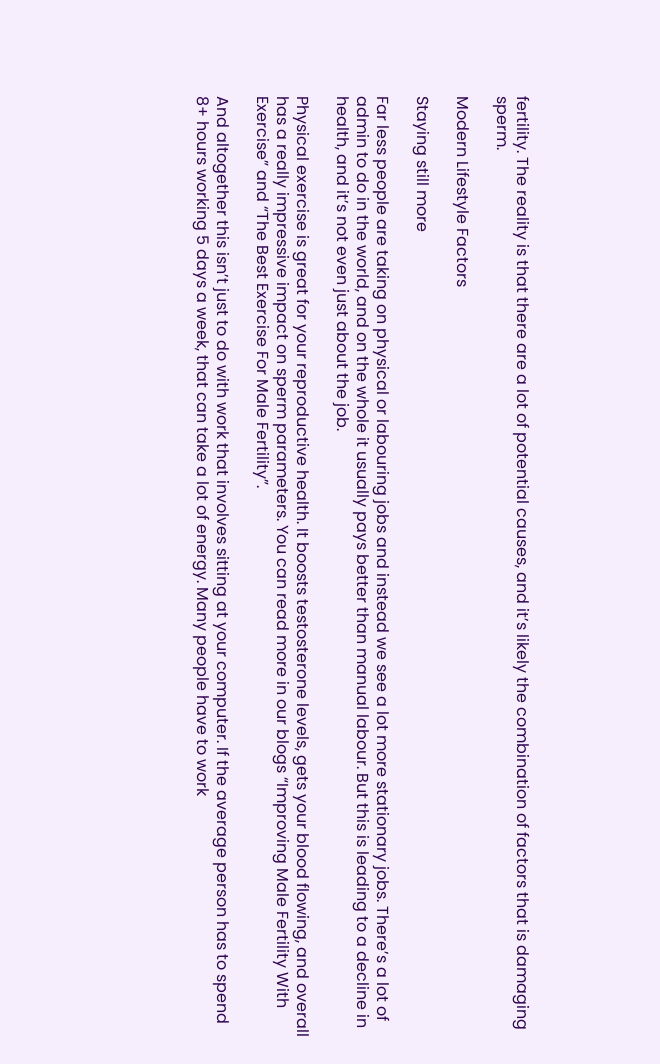fertility. The reality is that there are a lot of potential causes, and it’s likely the combination of factors that is damaging sperm.

Modern Lifestyle Factors

Staying still more

Far less people are taking on physical or labouring jobs and instead we see a lot more stationary jobs. There’s a lot of admin to do in the world, and on the whole it usually pays better than manual labour. But this is leading to a decline in health, and it’s not even just about the job.

Physical exercise is great for your reproductive health. It boosts testosterone levels, gets your blood flowing, and overall has a really impressive impact on sperm parameters. You can read more in our blogs “Improving Male Fertility With Exercise” and “The Best Exercise For Male Fertility”.

And altogether this isn’t just to do with work that involves sitting at your computer. If the average person has to spend 8+ hours working 5 days a week, that can take a lot of energy. Many people have to work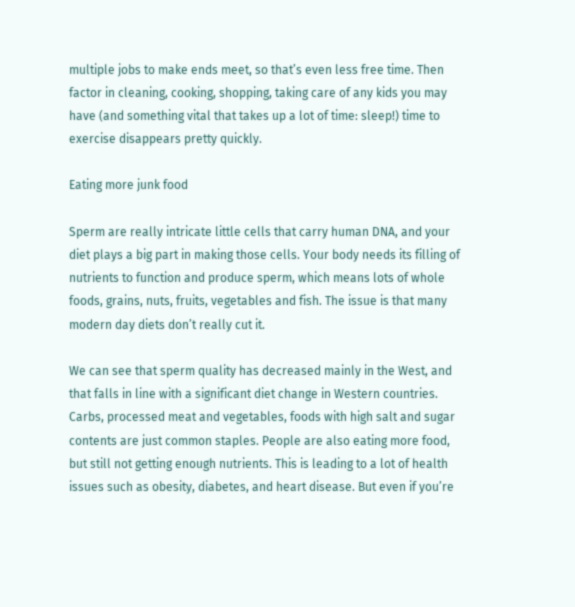multiple jobs to make ends meet, so that’s even less free time. Then factor in cleaning, cooking, shopping, taking care of any kids you may have (and something vital that takes up a lot of time: sleep!) time to exercise disappears pretty quickly.

Eating more junk food

Sperm are really intricate little cells that carry human DNA, and your diet plays a big part in making those cells. Your body needs its filling of nutrients to function and produce sperm, which means lots of whole foods, grains, nuts, fruits, vegetables and fish. The issue is that many modern day diets don’t really cut it.

We can see that sperm quality has decreased mainly in the West, and that falls in line with a significant diet change in Western countries. Carbs, processed meat and vegetables, foods with high salt and sugar contents are just common staples. People are also eating more food, but still not getting enough nutrients. This is leading to a lot of health issues such as obesity, diabetes, and heart disease. But even if you’re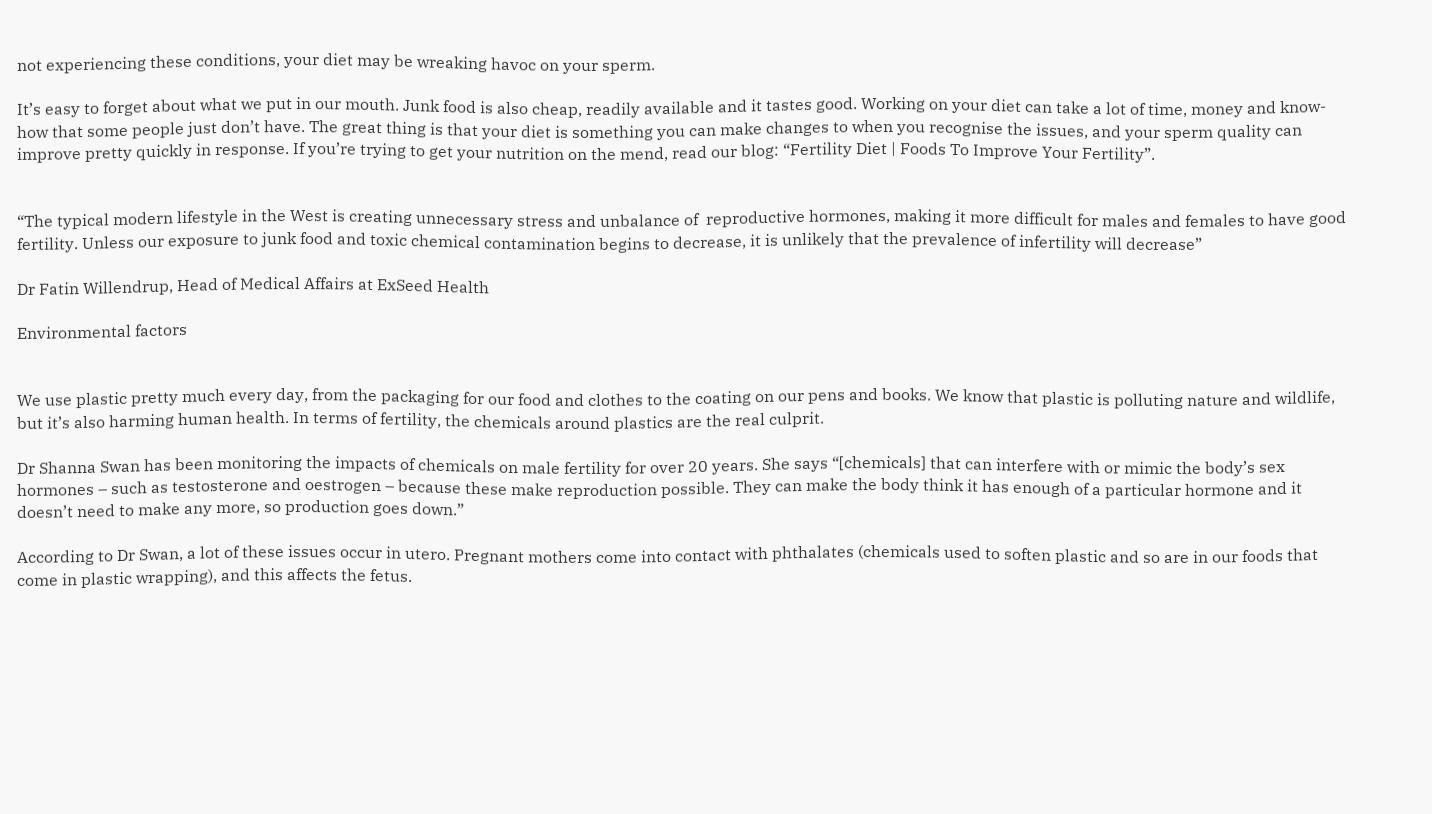not experiencing these conditions, your diet may be wreaking havoc on your sperm.

It’s easy to forget about what we put in our mouth. Junk food is also cheap, readily available and it tastes good. Working on your diet can take a lot of time, money and know-how that some people just don’t have. The great thing is that your diet is something you can make changes to when you recognise the issues, and your sperm quality can improve pretty quickly in response. If you’re trying to get your nutrition on the mend, read our blog: “Fertility Diet | Foods To Improve Your Fertility”.


“The typical modern lifestyle in the West is creating unnecessary stress and unbalance of  reproductive hormones, making it more difficult for males and females to have good fertility. Unless our exposure to junk food and toxic chemical contamination begins to decrease, it is unlikely that the prevalence of infertility will decrease”

Dr Fatin Willendrup, Head of Medical Affairs at ExSeed Health

Environmental factors


We use plastic pretty much every day, from the packaging for our food and clothes to the coating on our pens and books. We know that plastic is polluting nature and wildlife, but it’s also harming human health. In terms of fertility, the chemicals around plastics are the real culprit.

Dr Shanna Swan has been monitoring the impacts of chemicals on male fertility for over 20 years. She says “[chemicals] that can interfere with or mimic the body’s sex hormones – such as testosterone and oestrogen – because these make reproduction possible. They can make the body think it has enough of a particular hormone and it doesn’t need to make any more, so production goes down.”

According to Dr Swan, a lot of these issues occur in utero. Pregnant mothers come into contact with phthalates (chemicals used to soften plastic and so are in our foods that come in plastic wrapping), and this affects the fetus.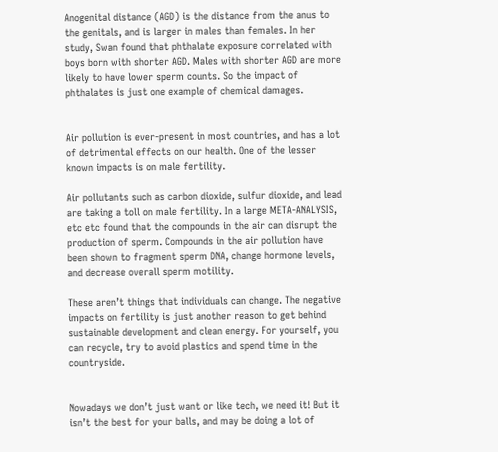Anogenital distance (AGD) is the distance from the anus to the genitals, and is larger in males than females. In her study, Swan found that phthalate exposure correlated with boys born with shorter AGD. Males with shorter AGD are more likely to have lower sperm counts. So the impact of phthalates is just one example of chemical damages.


Air pollution is ever-present in most countries, and has a lot of detrimental effects on our health. One of the lesser known impacts is on male fertility.

Air pollutants such as carbon dioxide, sulfur dioxide, and lead are taking a toll on male fertility. In a large META-ANALYSIS, etc etc found that the compounds in the air can disrupt the production of sperm. Compounds in the air pollution have been shown to fragment sperm DNA, change hormone levels, and decrease overall sperm motility.

These aren’t things that individuals can change. The negative impacts on fertility is just another reason to get behind sustainable development and clean energy. For yourself, you can recycle, try to avoid plastics and spend time in the countryside.


Nowadays we don’t just want or like tech, we need it! But it isn’t the best for your balls, and may be doing a lot of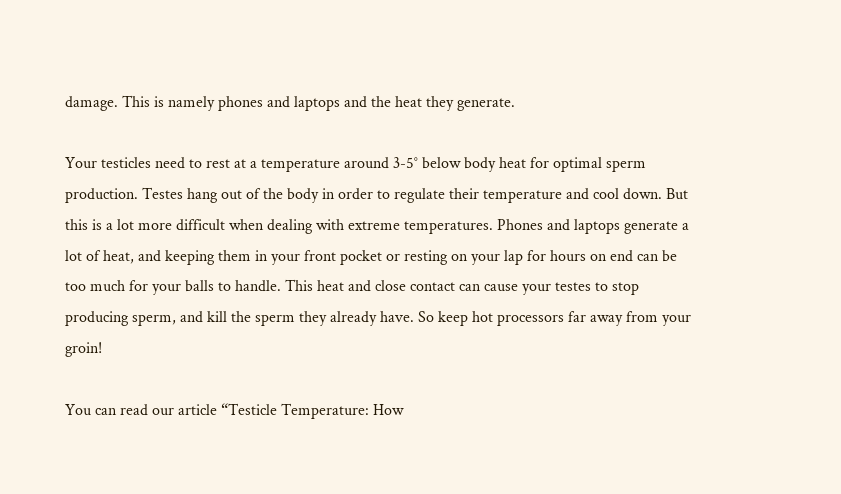damage. This is namely phones and laptops and the heat they generate.

Your testicles need to rest at a temperature around 3-5° below body heat for optimal sperm production. Testes hang out of the body in order to regulate their temperature and cool down. But this is a lot more difficult when dealing with extreme temperatures. Phones and laptops generate a lot of heat, and keeping them in your front pocket or resting on your lap for hours on end can be too much for your balls to handle. This heat and close contact can cause your testes to stop producing sperm, and kill the sperm they already have. So keep hot processors far away from your groin!

You can read our article “Testicle Temperature: How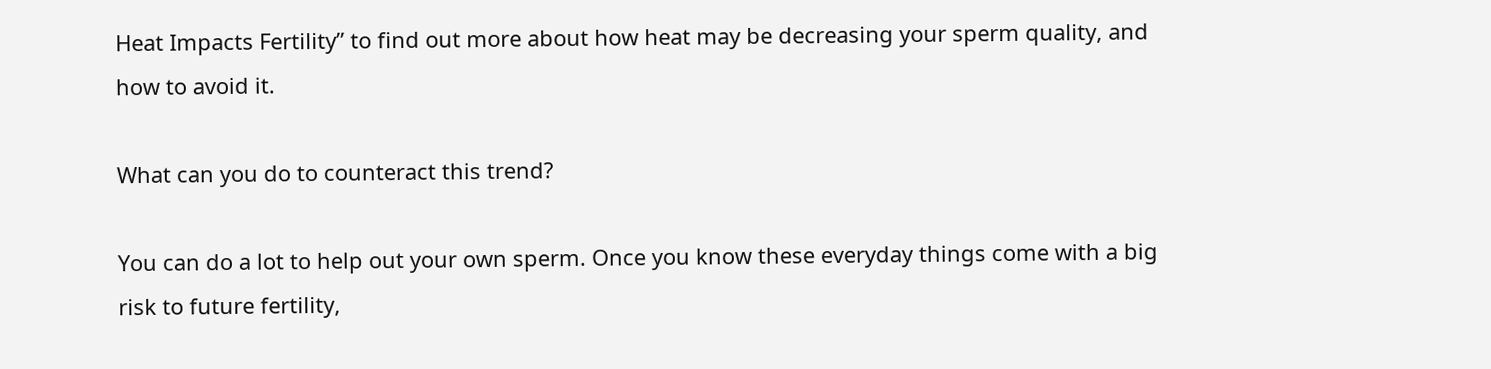Heat Impacts Fertility” to find out more about how heat may be decreasing your sperm quality, and how to avoid it.

What can you do to counteract this trend?

You can do a lot to help out your own sperm. Once you know these everyday things come with a big risk to future fertility,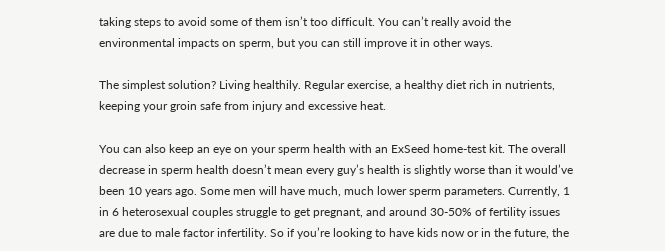taking steps to avoid some of them isn’t too difficult. You can’t really avoid the environmental impacts on sperm, but you can still improve it in other ways.

The simplest solution? Living healthily. Regular exercise, a healthy diet rich in nutrients, keeping your groin safe from injury and excessive heat.

You can also keep an eye on your sperm health with an ExSeed home-test kit. The overall decrease in sperm health doesn’t mean every guy’s health is slightly worse than it would’ve been 10 years ago. Some men will have much, much lower sperm parameters. Currently, 1 in 6 heterosexual couples struggle to get pregnant, and around 30-50% of fertility issues are due to male factor infertility. So if you’re looking to have kids now or in the future, the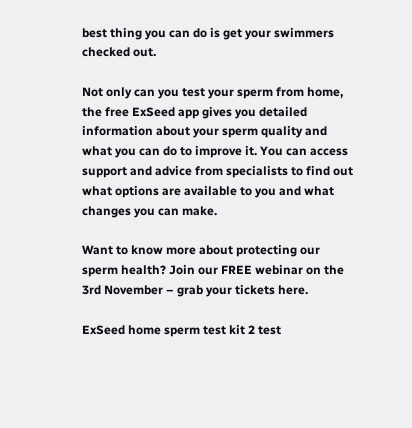best thing you can do is get your swimmers checked out.

Not only can you test your sperm from home, the free ExSeed app gives you detailed information about your sperm quality and what you can do to improve it. You can access support and advice from specialists to find out what options are available to you and what changes you can make.

Want to know more about protecting our sperm health? Join our FREE webinar on the 3rd November – grab your tickets here.

ExSeed home sperm test kit 2 test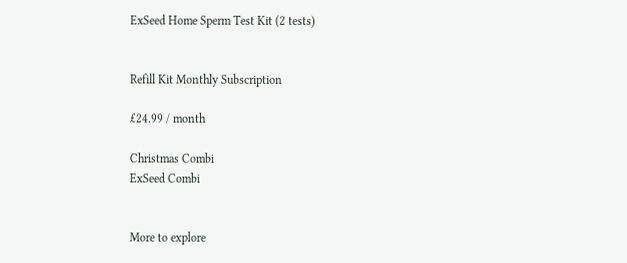ExSeed Home Sperm Test Kit (2 tests)


Refill Kit Monthly Subscription

£24.99 / month

Christmas Combi
ExSeed Combi


More to explore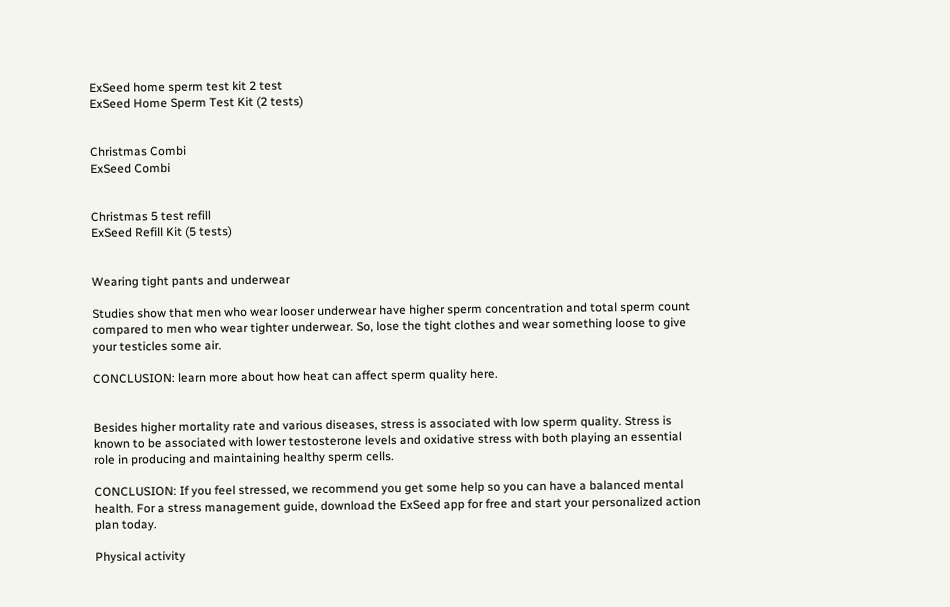ExSeed home sperm test kit 2 test
ExSeed Home Sperm Test Kit (2 tests)


Christmas Combi
ExSeed Combi


Christmas 5 test refill
ExSeed Refill Kit (5 tests)


Wearing tight pants and underwear

Studies show that men who wear looser underwear have higher sperm concentration and total sperm count compared to men who wear tighter underwear. So, lose the tight clothes and wear something loose to give your testicles some air.

CONCLUSION: learn more about how heat can affect sperm quality here.


Besides higher mortality rate and various diseases, stress is associated with low sperm quality. Stress is known to be associated with lower testosterone levels and oxidative stress with both playing an essential role in producing and maintaining healthy sperm cells.

CONCLUSION: If you feel stressed, we recommend you get some help so you can have a balanced mental health. For a stress management guide, download the ExSeed app for free and start your personalized action plan today.

Physical activity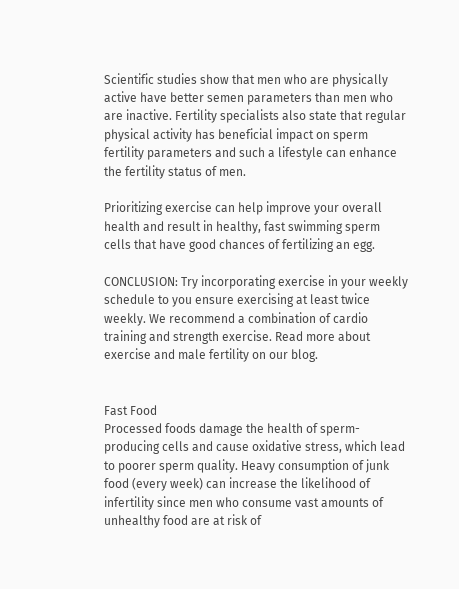Scientific studies show that men who are physically active have better semen parameters than men who are inactive. Fertility specialists also state that regular physical activity has beneficial impact on sperm fertility parameters and such a lifestyle can enhance the fertility status of men.

Prioritizing exercise can help improve your overall health and result in healthy, fast swimming sperm cells that have good chances of fertilizing an egg.

CONCLUSION: Try incorporating exercise in your weekly schedule to you ensure exercising at least twice weekly. We recommend a combination of cardio training and strength exercise. Read more about exercise and male fertility on our blog.


Fast Food
Processed foods damage the health of sperm-producing cells and cause oxidative stress, which lead to poorer sperm quality. Heavy consumption of junk food (every week) can increase the likelihood of infertility since men who consume vast amounts of unhealthy food are at risk of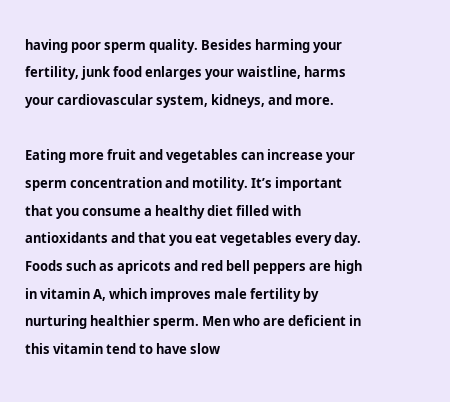having poor sperm quality. Besides harming your fertility, junk food enlarges your waistline, harms your cardiovascular system, kidneys, and more.

Eating more fruit and vegetables can increase your sperm concentration and motility. It’s important that you consume a healthy diet filled with antioxidants and that you eat vegetables every day. Foods such as apricots and red bell peppers are high in vitamin A, which improves male fertility by nurturing healthier sperm. Men who are deficient in this vitamin tend to have slow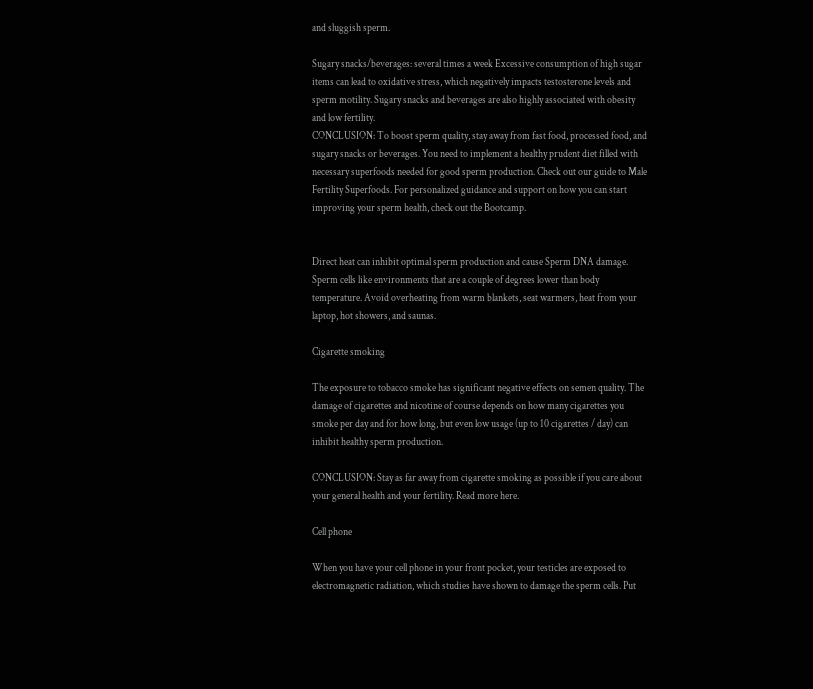and sluggish sperm.

Sugary snacks/beverages: several times a week Excessive consumption of high sugar items can lead to oxidative stress, which negatively impacts testosterone levels and sperm motility. Sugary snacks and beverages are also highly associated with obesity and low fertility.
CONCLUSION: To boost sperm quality, stay away from fast food, processed food, and sugary snacks or beverages. You need to implement a healthy prudent diet filled with necessary superfoods needed for good sperm production. Check out our guide to Male Fertility Superfoods. For personalized guidance and support on how you can start improving your sperm health, check out the Bootcamp.


Direct heat can inhibit optimal sperm production and cause Sperm DNA damage. Sperm cells like environments that are a couple of degrees lower than body temperature. Avoid overheating from warm blankets, seat warmers, heat from your laptop, hot showers, and saunas.

Cigarette smoking

The exposure to tobacco smoke has significant negative effects on semen quality. The damage of cigarettes and nicotine of course depends on how many cigarettes you smoke per day and for how long, but even low usage (up to 10 cigarettes / day) can inhibit healthy sperm production.

CONCLUSION: Stay as far away from cigarette smoking as possible if you care about your general health and your fertility. Read more here.

Cell phone

When you have your cell phone in your front pocket, your testicles are exposed to electromagnetic radiation, which studies have shown to damage the sperm cells. Put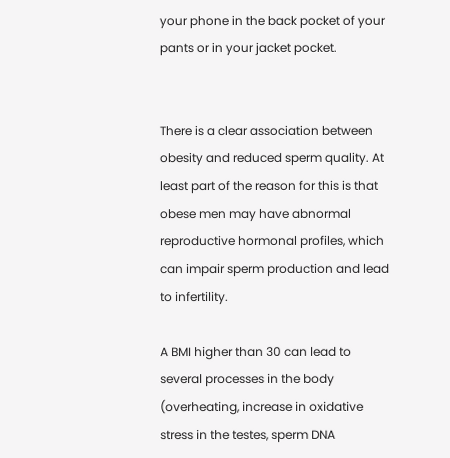your phone in the back pocket of your pants or in your jacket pocket.


There is a clear association between obesity and reduced sperm quality. At least part of the reason for this is that obese men may have abnormal reproductive hormonal profiles, which can impair sperm production and lead to infertility.

A BMI higher than 30 can lead to several processes in the body (overheating, increase in oxidative stress in the testes, sperm DNA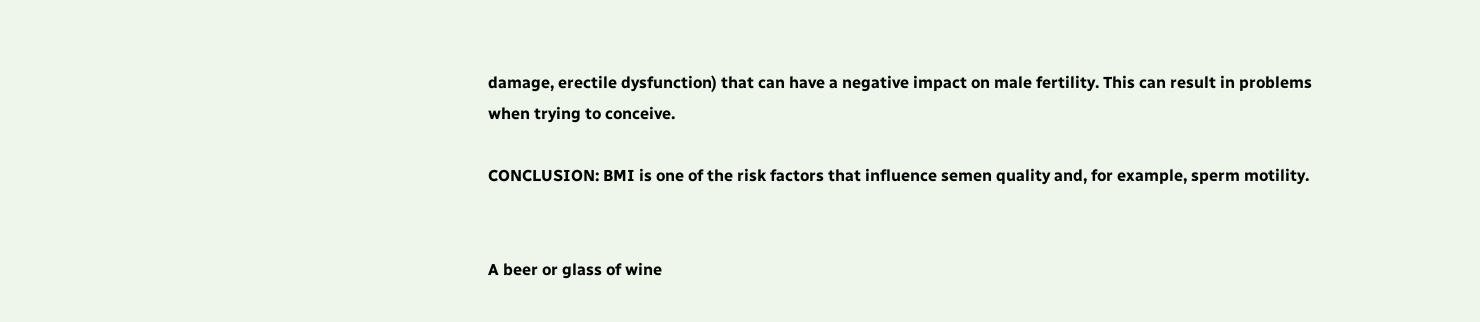damage, erectile dysfunction) that can have a negative impact on male fertility. This can result in problems when trying to conceive.

CONCLUSION: BMI is one of the risk factors that influence semen quality and, for example, sperm motility.


A beer or glass of wine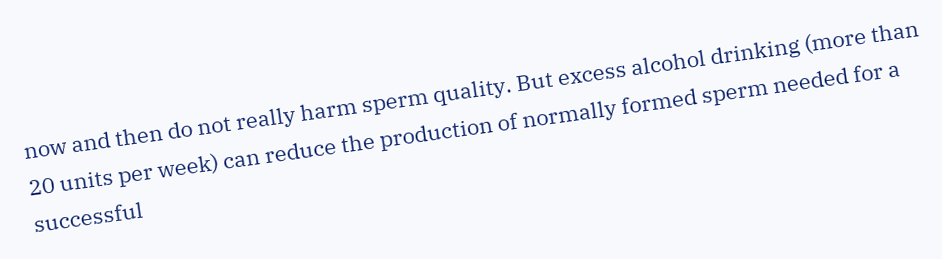now and then do not really harm sperm quality. But excess alcohol drinking (more than 20 units per week) can reduce the production of normally formed sperm needed for a successful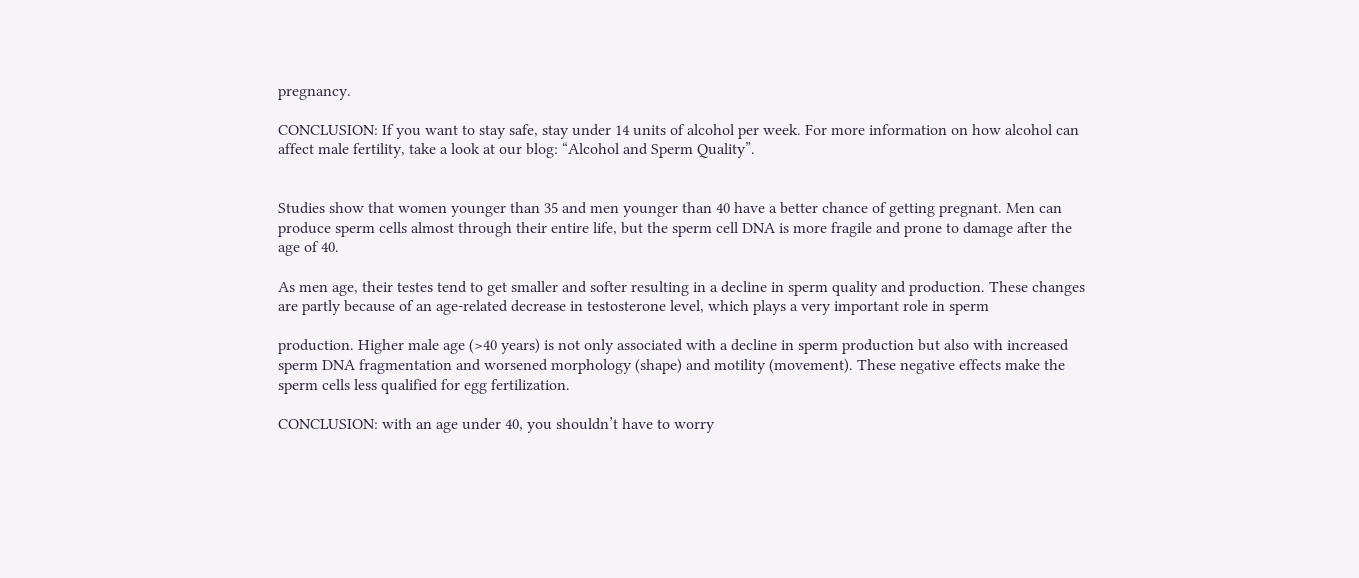pregnancy.

CONCLUSION: If you want to stay safe, stay under 14 units of alcohol per week. For more information on how alcohol can affect male fertility, take a look at our blog: “Alcohol and Sperm Quality”.


Studies show that women younger than 35 and men younger than 40 have a better chance of getting pregnant. Men can produce sperm cells almost through their entire life, but the sperm cell DNA is more fragile and prone to damage after the age of 40.

As men age, their testes tend to get smaller and softer resulting in a decline in sperm quality and production. These changes are partly because of an age-related decrease in testosterone level, which plays a very important role in sperm

production. Higher male age (>40 years) is not only associated with a decline in sperm production but also with increased sperm DNA fragmentation and worsened morphology (shape) and motility (movement). These negative effects make the sperm cells less qualified for egg fertilization.

CONCLUSION: with an age under 40, you shouldn’t have to worry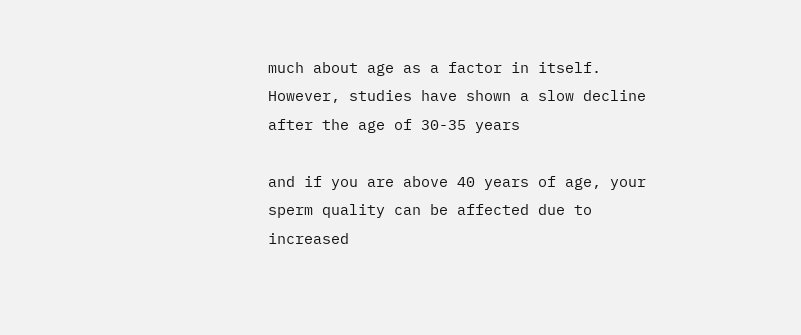much about age as a factor in itself. However, studies have shown a slow decline after the age of 30-35 years

and if you are above 40 years of age, your sperm quality can be affected due to increased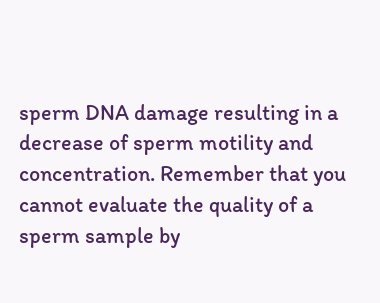sperm DNA damage resulting in a decrease of sperm motility and concentration. Remember that you cannot evaluate the quality of a sperm sample by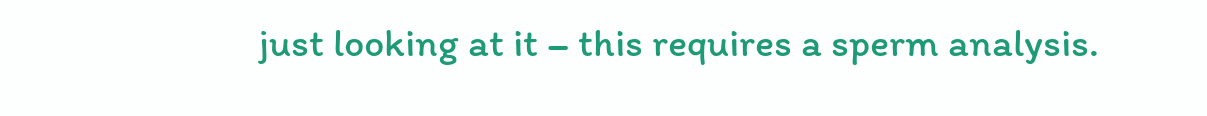just looking at it – this requires a sperm analysis.